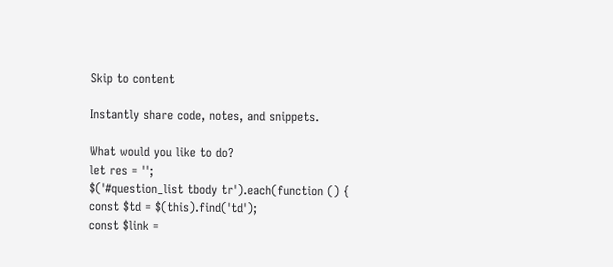Skip to content

Instantly share code, notes, and snippets.

What would you like to do?
let res = '';
$('#question_list tbody tr').each(function () {
const $td = $(this).find('td');
const $link =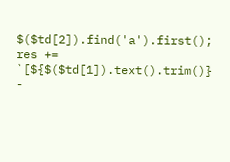$($td[2]).find('a').first();
res += `[${$($td[1]).text().trim()} -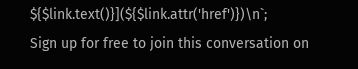${$link.text()}](${$link.attr('href')})\n`;
Sign up for free to join this conversation on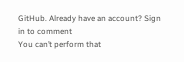GitHub. Already have an account? Sign in to comment
You can’t perform that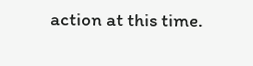action at this time.